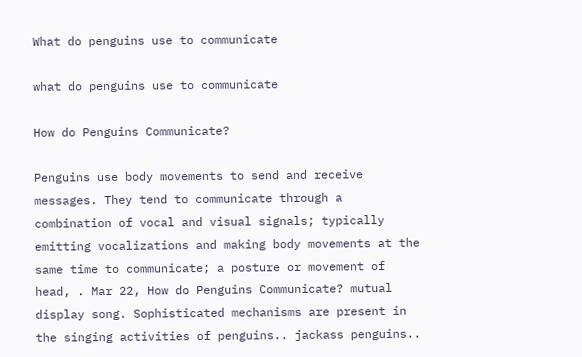What do penguins use to communicate

what do penguins use to communicate

How do Penguins Communicate?

Penguins use body movements to send and receive messages. They tend to communicate through a combination of vocal and visual signals; typically emitting vocalizations and making body movements at the same time to communicate; a posture or movement of head, . Mar 22, How do Penguins Communicate? mutual display song. Sophisticated mechanisms are present in the singing activities of penguins.. jackass penguins..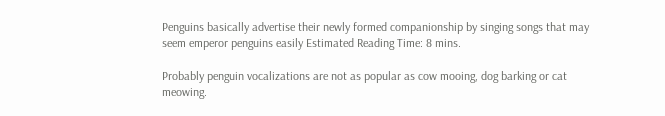Penguins basically advertise their newly formed companionship by singing songs that may seem emperor penguins easily Estimated Reading Time: 8 mins.

Probably penguin vocalizations are not as popular as cow mooing, dog barking or cat meowing.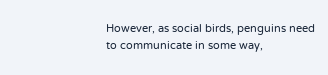However, as social birds, penguins need to communicate in some way,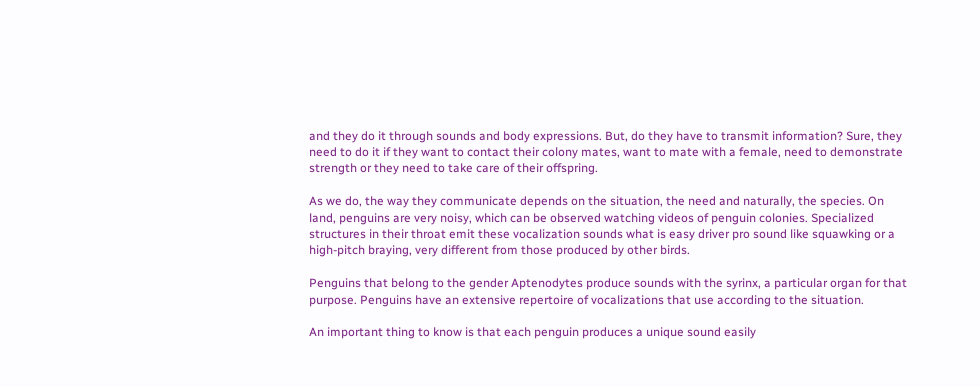and they do it through sounds and body expressions. But, do they have to transmit information? Sure, they need to do it if they want to contact their colony mates, want to mate with a female, need to demonstrate strength or they need to take care of their offspring.

As we do, the way they communicate depends on the situation, the need and naturally, the species. On land, penguins are very noisy, which can be observed watching videos of penguin colonies. Specialized structures in their throat emit these vocalization sounds what is easy driver pro sound like squawking or a high-pitch braying, very different from those produced by other birds.

Penguins that belong to the gender Aptenodytes produce sounds with the syrinx, a particular organ for that purpose. Penguins have an extensive repertoire of vocalizations that use according to the situation.

An important thing to know is that each penguin produces a unique sound easily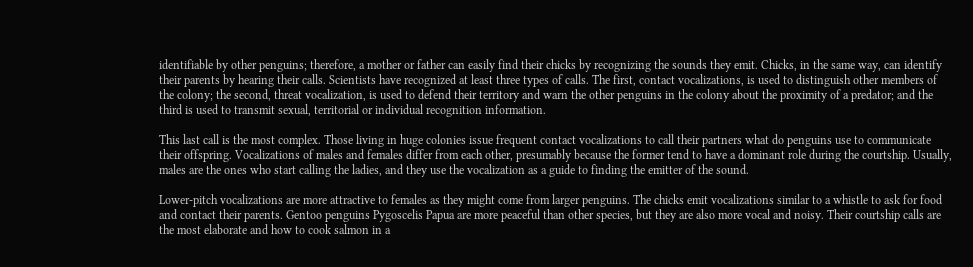identifiable by other penguins; therefore, a mother or father can easily find their chicks by recognizing the sounds they emit. Chicks, in the same way, can identify their parents by hearing their calls. Scientists have recognized at least three types of calls. The first, contact vocalizations, is used to distinguish other members of the colony; the second, threat vocalization, is used to defend their territory and warn the other penguins in the colony about the proximity of a predator; and the third is used to transmit sexual, territorial or individual recognition information.

This last call is the most complex. Those living in huge colonies issue frequent contact vocalizations to call their partners what do penguins use to communicate their offspring. Vocalizations of males and females differ from each other, presumably because the former tend to have a dominant role during the courtship. Usually, males are the ones who start calling the ladies, and they use the vocalization as a guide to finding the emitter of the sound.

Lower-pitch vocalizations are more attractive to females as they might come from larger penguins. The chicks emit vocalizations similar to a whistle to ask for food and contact their parents. Gentoo penguins Pygoscelis Papua are more peaceful than other species, but they are also more vocal and noisy. Their courtship calls are the most elaborate and how to cook salmon in a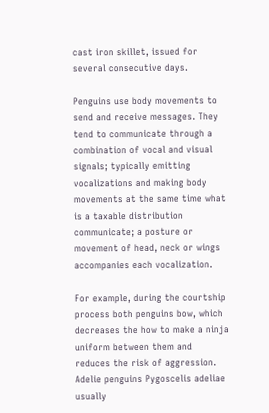cast iron skillet, issued for several consecutive days.

Penguins use body movements to send and receive messages. They tend to communicate through a combination of vocal and visual signals; typically emitting vocalizations and making body movements at the same time what is a taxable distribution communicate; a posture or movement of head, neck or wings accompanies each vocalization.

For example, during the courtship process both penguins bow, which decreases the how to make a ninja uniform between them and reduces the risk of aggression. Adelie penguins Pygoscelis adeliae usually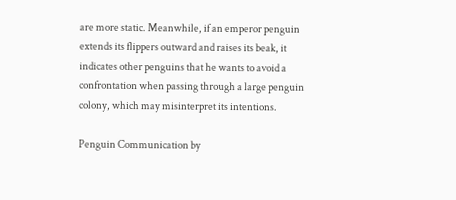are more static. Meanwhile, if an emperor penguin extends its flippers outward and raises its beak, it indicates other penguins that he wants to avoid a confrontation when passing through a large penguin colony, which may misinterpret its intentions.

Penguin Communication by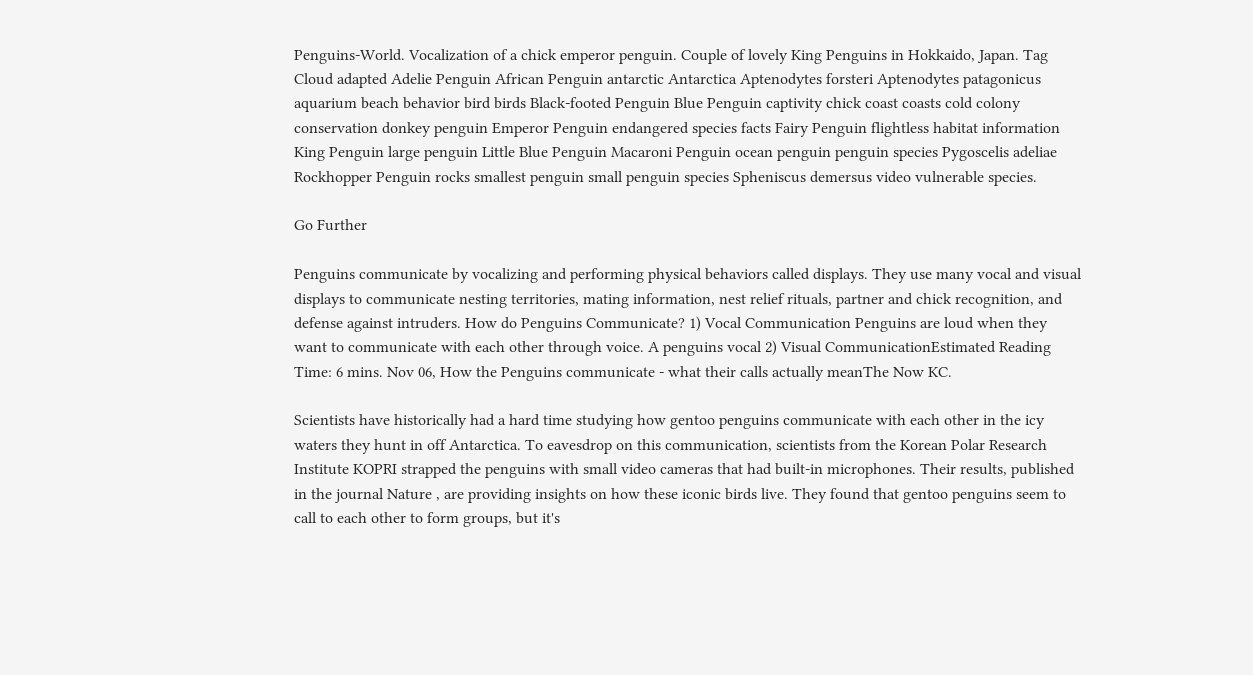Penguins-World. Vocalization of a chick emperor penguin. Couple of lovely King Penguins in Hokkaido, Japan. Tag Cloud adapted Adelie Penguin African Penguin antarctic Antarctica Aptenodytes forsteri Aptenodytes patagonicus aquarium beach behavior bird birds Black-footed Penguin Blue Penguin captivity chick coast coasts cold colony conservation donkey penguin Emperor Penguin endangered species facts Fairy Penguin flightless habitat information King Penguin large penguin Little Blue Penguin Macaroni Penguin ocean penguin penguin species Pygoscelis adeliae Rockhopper Penguin rocks smallest penguin small penguin species Spheniscus demersus video vulnerable species.

Go Further

Penguins communicate by vocalizing and performing physical behaviors called displays. They use many vocal and visual displays to communicate nesting territories, mating information, nest relief rituals, partner and chick recognition, and defense against intruders. How do Penguins Communicate? 1) Vocal Communication Penguins are loud when they want to communicate with each other through voice. A penguins vocal 2) Visual CommunicationEstimated Reading Time: 6 mins. Nov 06, How the Penguins communicate - what their calls actually meanThe Now KC.

Scientists have historically had a hard time studying how gentoo penguins communicate with each other in the icy waters they hunt in off Antarctica. To eavesdrop on this communication, scientists from the Korean Polar Research Institute KOPRI strapped the penguins with small video cameras that had built-in microphones. Their results, published in the journal Nature , are providing insights on how these iconic birds live. They found that gentoo penguins seem to call to each other to form groups, but it's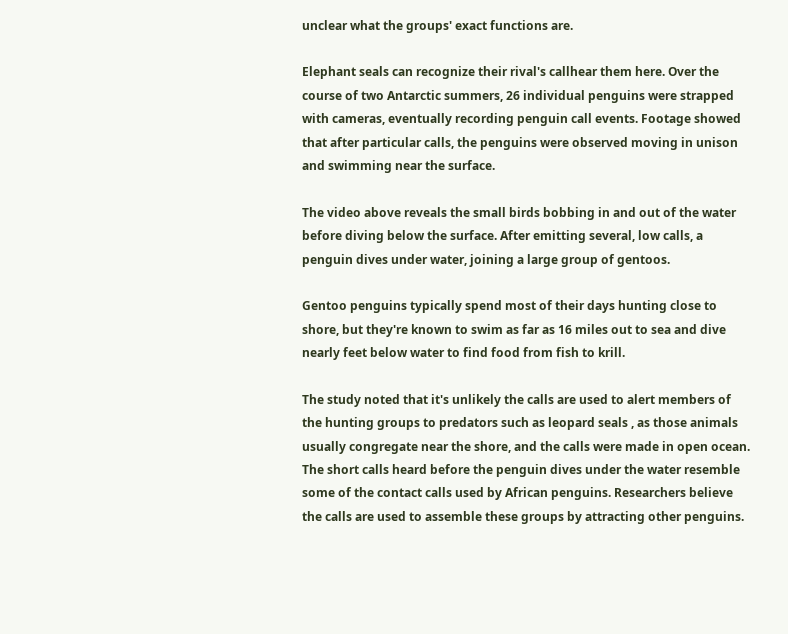unclear what the groups' exact functions are.

Elephant seals can recognize their rival's callhear them here. Over the course of two Antarctic summers, 26 individual penguins were strapped with cameras, eventually recording penguin call events. Footage showed that after particular calls, the penguins were observed moving in unison and swimming near the surface.

The video above reveals the small birds bobbing in and out of the water before diving below the surface. After emitting several, low calls, a penguin dives under water, joining a large group of gentoos.

Gentoo penguins typically spend most of their days hunting close to shore, but they're known to swim as far as 16 miles out to sea and dive nearly feet below water to find food from fish to krill.

The study noted that it's unlikely the calls are used to alert members of the hunting groups to predators such as leopard seals , as those animals usually congregate near the shore, and the calls were made in open ocean. The short calls heard before the penguin dives under the water resemble some of the contact calls used by African penguins. Researchers believe the calls are used to assemble these groups by attracting other penguins.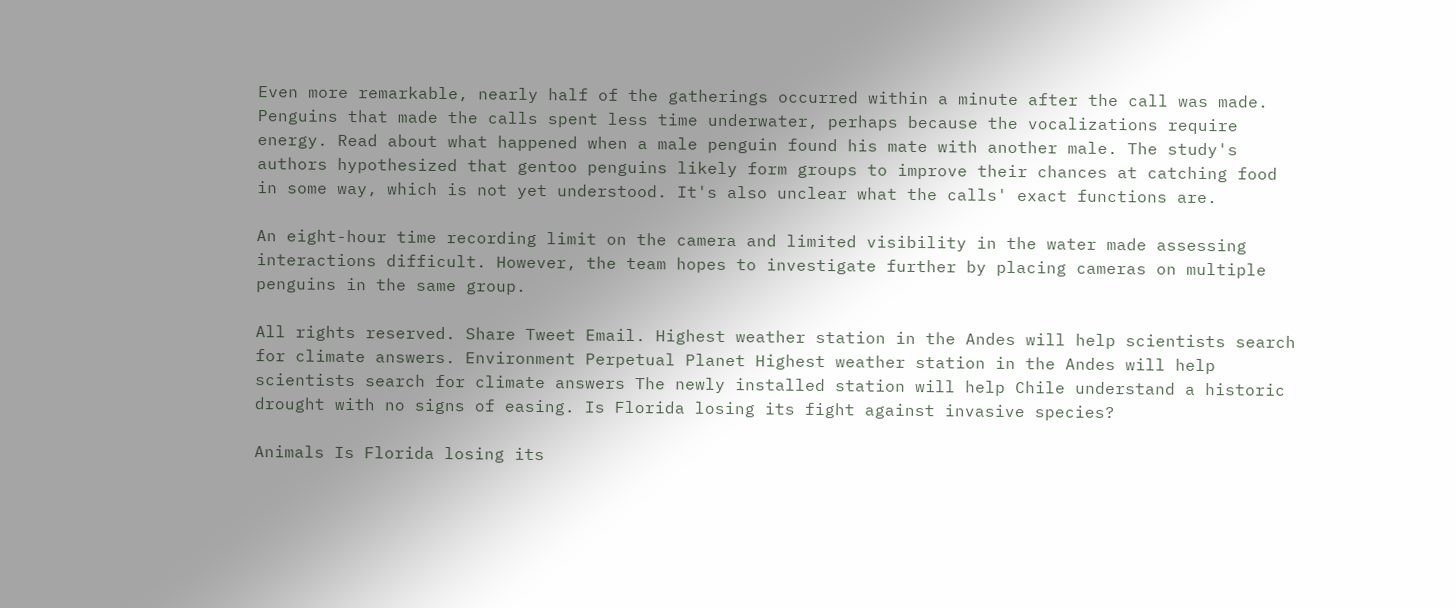Even more remarkable, nearly half of the gatherings occurred within a minute after the call was made. Penguins that made the calls spent less time underwater, perhaps because the vocalizations require energy. Read about what happened when a male penguin found his mate with another male. The study's authors hypothesized that gentoo penguins likely form groups to improve their chances at catching food in some way, which is not yet understood. It's also unclear what the calls' exact functions are.

An eight-hour time recording limit on the camera and limited visibility in the water made assessing interactions difficult. However, the team hopes to investigate further by placing cameras on multiple penguins in the same group.

All rights reserved. Share Tweet Email. Highest weather station in the Andes will help scientists search for climate answers. Environment Perpetual Planet Highest weather station in the Andes will help scientists search for climate answers The newly installed station will help Chile understand a historic drought with no signs of easing. Is Florida losing its fight against invasive species?

Animals Is Florida losing its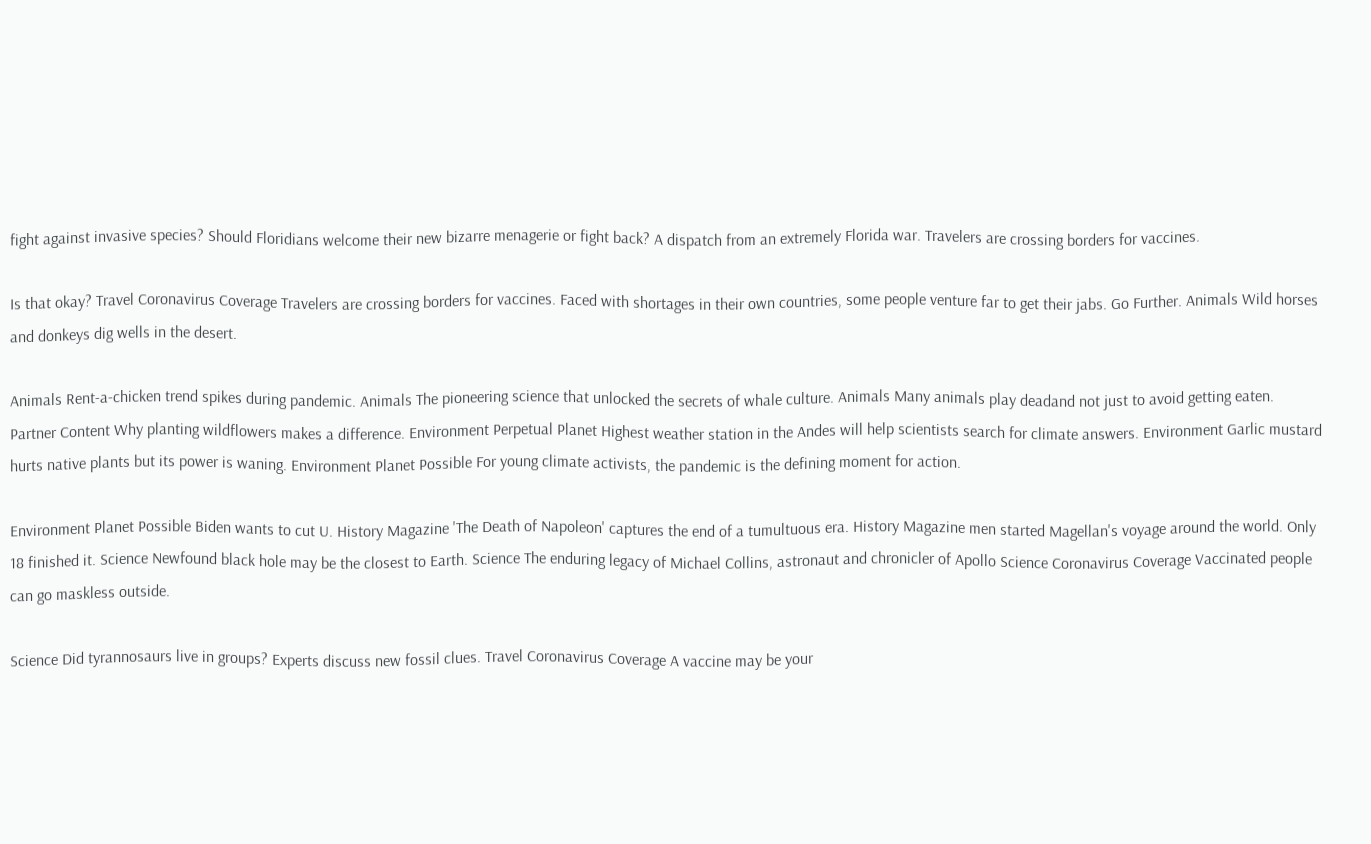fight against invasive species? Should Floridians welcome their new bizarre menagerie or fight back? A dispatch from an extremely Florida war. Travelers are crossing borders for vaccines.

Is that okay? Travel Coronavirus Coverage Travelers are crossing borders for vaccines. Faced with shortages in their own countries, some people venture far to get their jabs. Go Further. Animals Wild horses and donkeys dig wells in the desert.

Animals Rent-a-chicken trend spikes during pandemic. Animals The pioneering science that unlocked the secrets of whale culture. Animals Many animals play deadand not just to avoid getting eaten. Partner Content Why planting wildflowers makes a difference. Environment Perpetual Planet Highest weather station in the Andes will help scientists search for climate answers. Environment Garlic mustard hurts native plants but its power is waning. Environment Planet Possible For young climate activists, the pandemic is the defining moment for action.

Environment Planet Possible Biden wants to cut U. History Magazine 'The Death of Napoleon' captures the end of a tumultuous era. History Magazine men started Magellan's voyage around the world. Only 18 finished it. Science Newfound black hole may be the closest to Earth. Science The enduring legacy of Michael Collins, astronaut and chronicler of Apollo Science Coronavirus Coverage Vaccinated people can go maskless outside.

Science Did tyrannosaurs live in groups? Experts discuss new fossil clues. Travel Coronavirus Coverage A vaccine may be your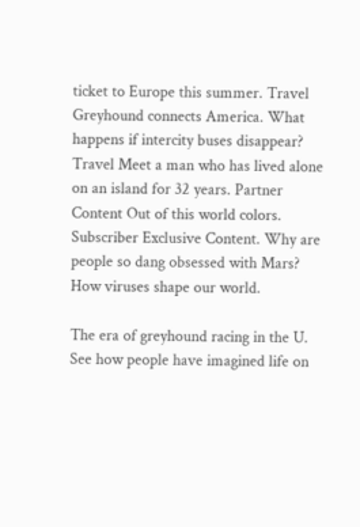ticket to Europe this summer. Travel Greyhound connects America. What happens if intercity buses disappear? Travel Meet a man who has lived alone on an island for 32 years. Partner Content Out of this world colors. Subscriber Exclusive Content. Why are people so dang obsessed with Mars? How viruses shape our world.

The era of greyhound racing in the U. See how people have imagined life on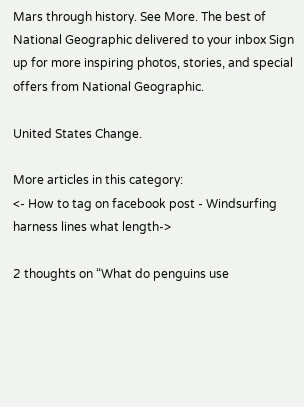Mars through history. See More. The best of National Geographic delivered to your inbox Sign up for more inspiring photos, stories, and special offers from National Geographic.

United States Change.

More articles in this category:
<- How to tag on facebook post - Windsurfing harness lines what length->

2 thoughts on “What do penguins use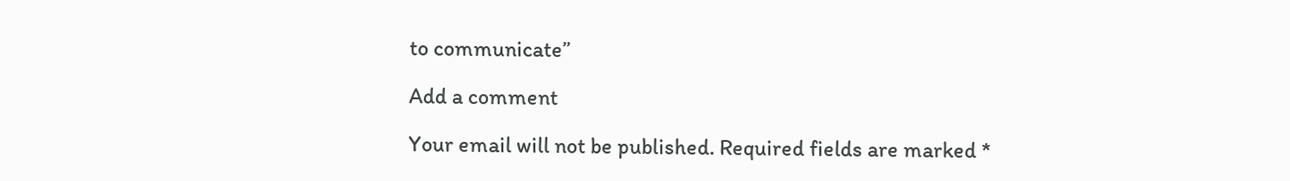to communicate”

Add a comment

Your email will not be published. Required fields are marked *